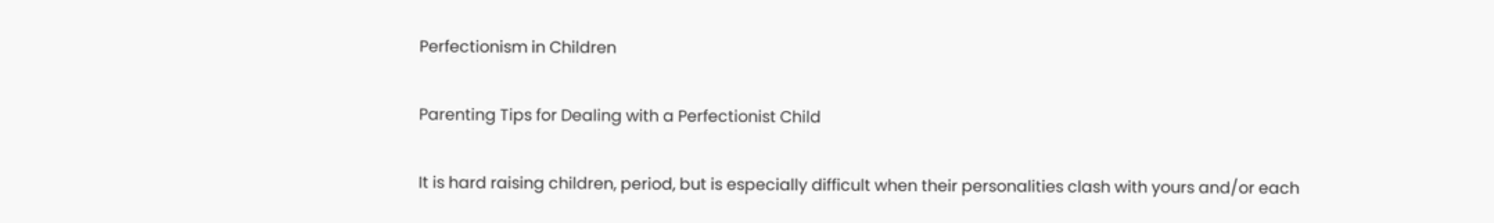Perfectionism in Children

Parenting Tips for Dealing with a Perfectionist Child

It is hard raising children, period, but is especially difficult when their personalities clash with yours and/or each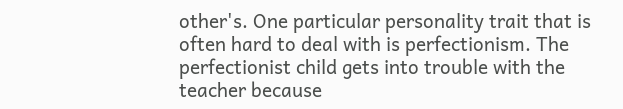other's. One particular personality trait that is often hard to deal with is perfectionism. The perfectionist child gets into trouble with the teacher because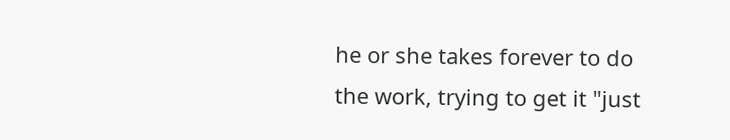he or she takes forever to do the work, trying to get it "just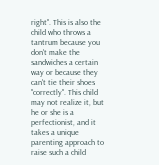right". This is also the child who throws a tantrum because you don't make the sandwiches a certain way or because they can't tie their shoes "correctly". This child may not realize it, but he or she is a perfectionist, and it takes a unique parenting approach to raise such a child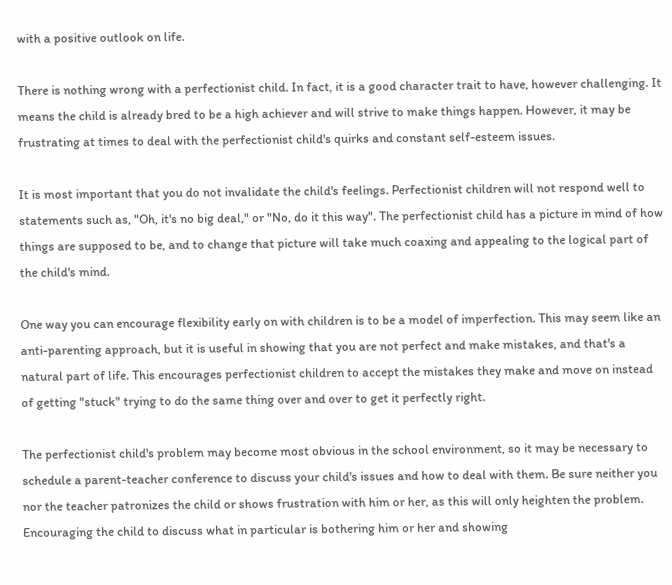with a positive outlook on life.

There is nothing wrong with a perfectionist child. In fact, it is a good character trait to have, however challenging. It means the child is already bred to be a high achiever and will strive to make things happen. However, it may be frustrating at times to deal with the perfectionist child's quirks and constant self-esteem issues.

It is most important that you do not invalidate the child's feelings. Perfectionist children will not respond well to statements such as, "Oh, it's no big deal," or "No, do it this way". The perfectionist child has a picture in mind of how things are supposed to be, and to change that picture will take much coaxing and appealing to the logical part of the child's mind.

One way you can encourage flexibility early on with children is to be a model of imperfection. This may seem like an anti-parenting approach, but it is useful in showing that you are not perfect and make mistakes, and that's a natural part of life. This encourages perfectionist children to accept the mistakes they make and move on instead of getting "stuck" trying to do the same thing over and over to get it perfectly right.

The perfectionist child's problem may become most obvious in the school environment, so it may be necessary to schedule a parent-teacher conference to discuss your child's issues and how to deal with them. Be sure neither you nor the teacher patronizes the child or shows frustration with him or her, as this will only heighten the problem. Encouraging the child to discuss what in particular is bothering him or her and showing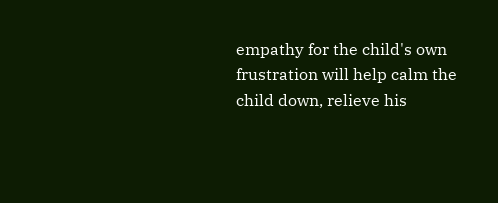empathy for the child's own frustration will help calm the child down, relieve his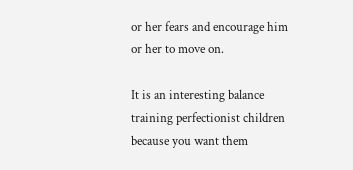or her fears and encourage him or her to move on.

It is an interesting balance training perfectionist children because you want them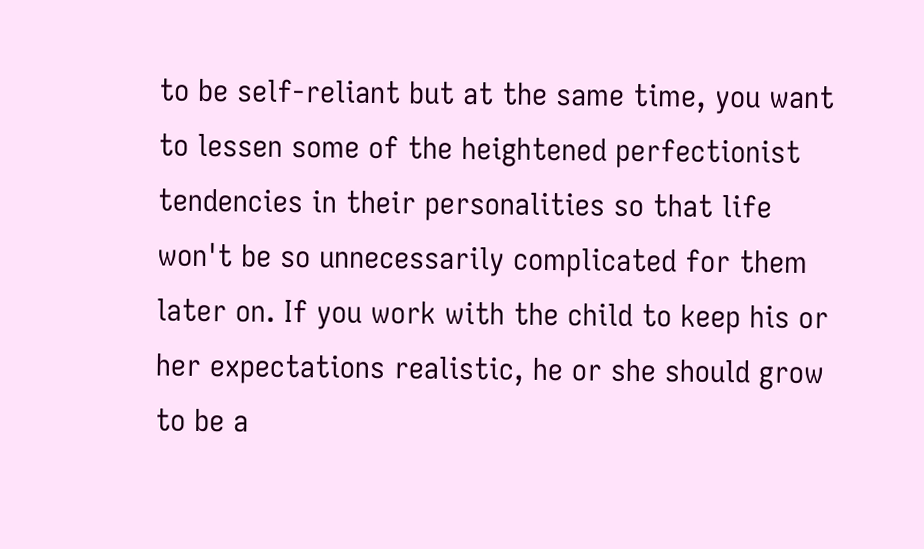to be self-reliant but at the same time, you want to lessen some of the heightened perfectionist tendencies in their personalities so that life won't be so unnecessarily complicated for them later on. If you work with the child to keep his or her expectations realistic, he or she should grow to be a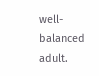well-balanced adult.